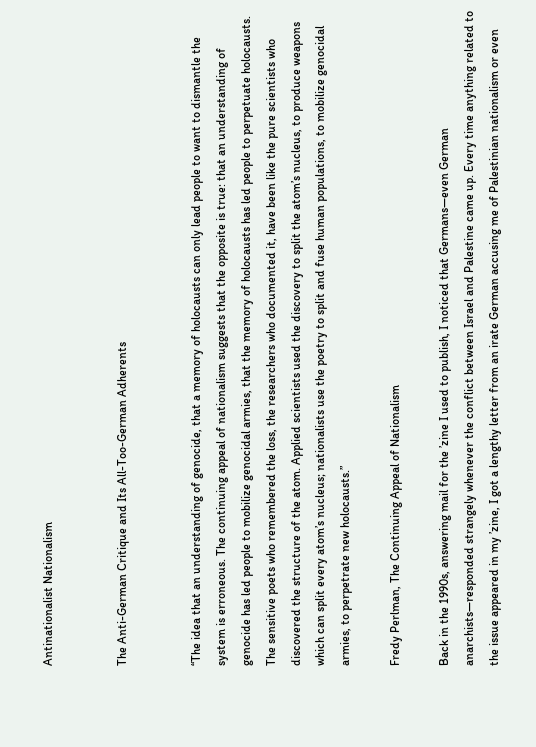Antinationalist Nationalism


The Anti-German Critique and Its All-Too-German Adherents


“The idea that an understanding of genocide, that a memory of holocausts can only lead people to want to dismantle the system is erroneous. The continuing appeal of nationalism suggests that the opposite is true: that an understanding of genocide has led people to mobilize genocidal armies, that the memory of holocausts has led people to perpetuate holocausts. The sensitive poets who remembered the loss, the researchers who documented it, have been like the pure scientists who discovered the structure of the atom. Applied scientists used the discovery to split the atom’s nucleus, to produce weapons which can split every atom’s nucleus; nationalists use the poetry to split and fuse human populations, to mobilize genocidal armies, to perpetrate new holocausts.”

Fredy Perlman, The Continuing Appeal of Nationalism

Back in the 1990s, answering mail for the ’zine I used to publish, I noticed that Germans—even German anarchists—responded strangely whenever the conflict between Israel and Palestine came up. Every time anything related to the issue appeared in my ’zine, I got a lengthy letter from an irate German accusing me of Palestinian nationalism or even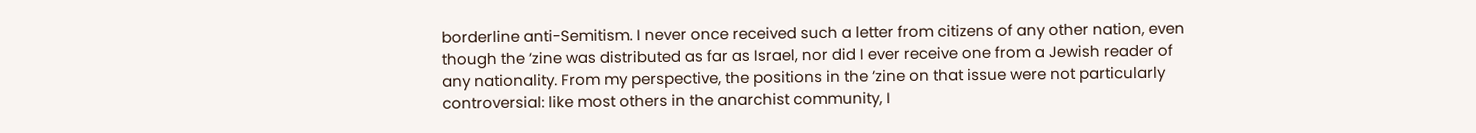borderline anti-Semitism. I never once received such a letter from citizens of any other nation, even though the ’zine was distributed as far as Israel, nor did I ever receive one from a Jewish reader of any nationality. From my perspective, the positions in the ’zine on that issue were not particularly controversial: like most others in the anarchist community, I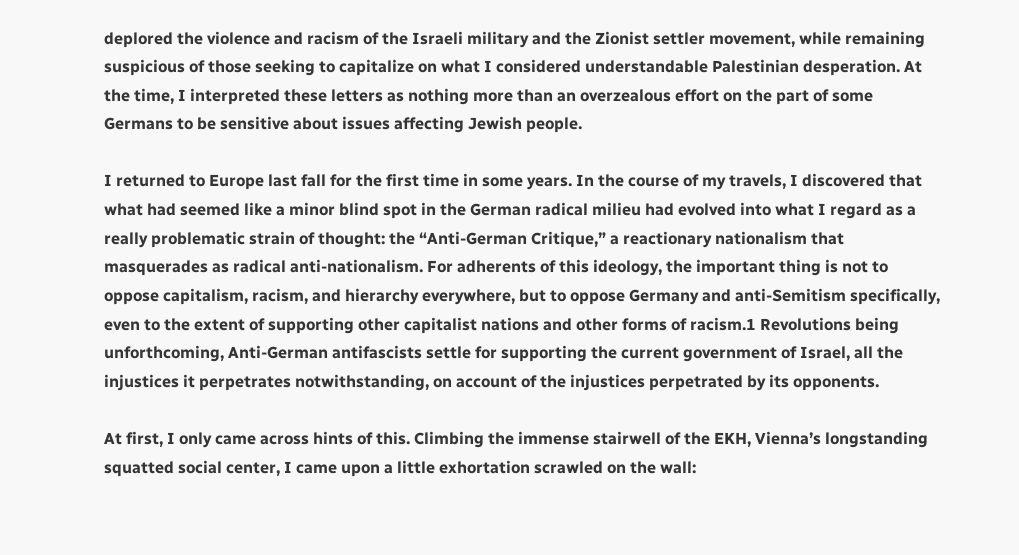deplored the violence and racism of the Israeli military and the Zionist settler movement, while remaining suspicious of those seeking to capitalize on what I considered understandable Palestinian desperation. At the time, I interpreted these letters as nothing more than an overzealous effort on the part of some Germans to be sensitive about issues affecting Jewish people.

I returned to Europe last fall for the first time in some years. In the course of my travels, I discovered that what had seemed like a minor blind spot in the German radical milieu had evolved into what I regard as a really problematic strain of thought: the “Anti-German Critique,” a reactionary nationalism that masquerades as radical anti-nationalism. For adherents of this ideology, the important thing is not to oppose capitalism, racism, and hierarchy everywhere, but to oppose Germany and anti-Semitism specifically, even to the extent of supporting other capitalist nations and other forms of racism.1 Revolutions being unforthcoming, Anti-German antifascists settle for supporting the current government of Israel, all the injustices it perpetrates notwithstanding, on account of the injustices perpetrated by its opponents.

At first, I only came across hints of this. Climbing the immense stairwell of the EKH, Vienna’s longstanding squatted social center, I came upon a little exhortation scrawled on the wall: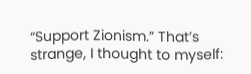“Support Zionism.” That’s strange, I thought to myself: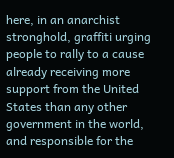here, in an anarchist stronghold, graffiti urging people to rally to a cause already receiving more support from the United States than any other government in the world, and responsible for the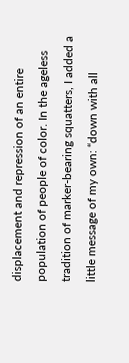displacement and repression of an entire population of people of color. In the ageless tradition of marker-bearing squatters, I added a little message of my own: “down with all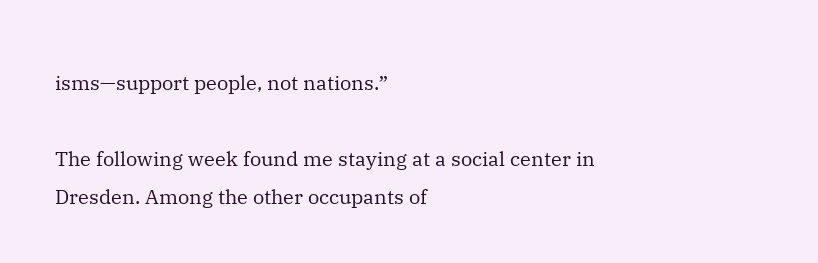isms—support people, not nations.”

The following week found me staying at a social center in Dresden. Among the other occupants of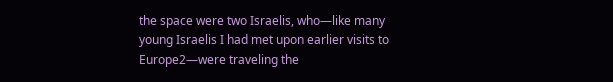the space were two Israelis, who—like many young Israelis I had met upon earlier visits to Europe2—were traveling the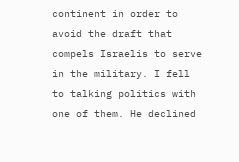continent in order to avoid the draft that compels Israelis to serve in the military. I fell to talking politics with one of them. He declined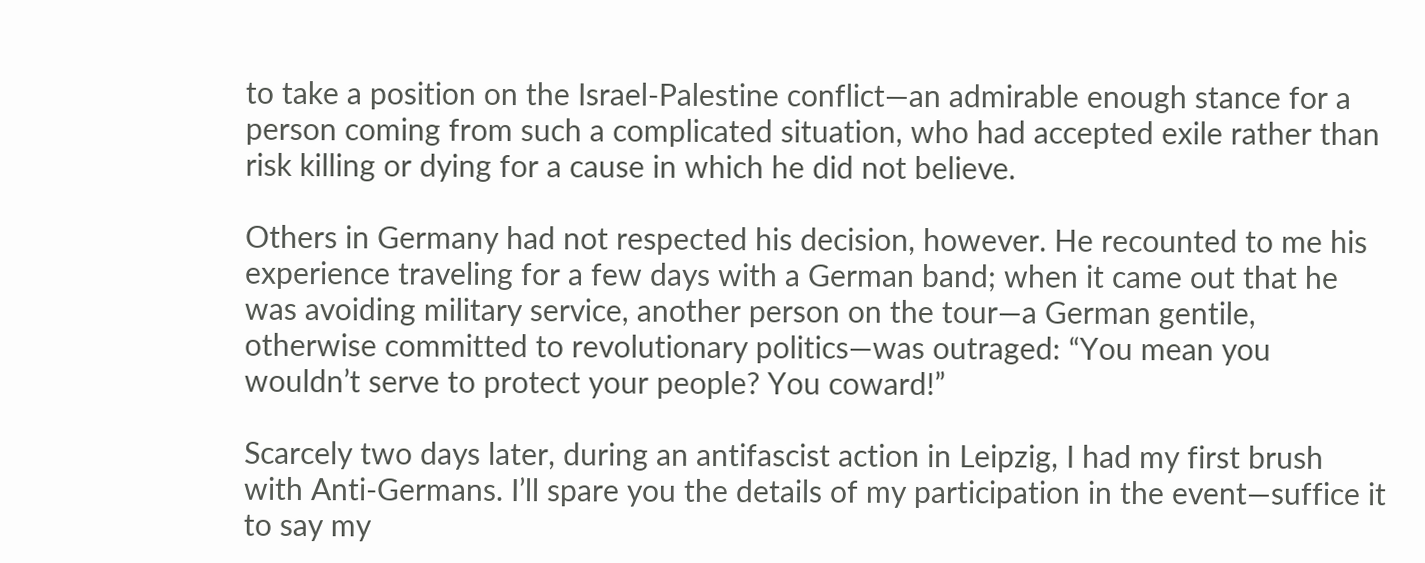to take a position on the Israel-Palestine conflict—an admirable enough stance for a person coming from such a complicated situation, who had accepted exile rather than risk killing or dying for a cause in which he did not believe.

Others in Germany had not respected his decision, however. He recounted to me his experience traveling for a few days with a German band; when it came out that he was avoiding military service, another person on the tour—a German gentile, otherwise committed to revolutionary politics—was outraged: “You mean you wouldn’t serve to protect your people? You coward!”

Scarcely two days later, during an antifascist action in Leipzig, I had my first brush with Anti-Germans. I’ll spare you the details of my participation in the event—suffice it to say my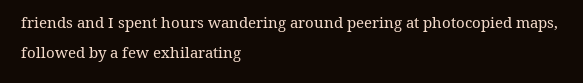friends and I spent hours wandering around peering at photocopied maps, followed by a few exhilarating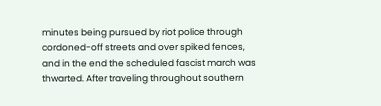minutes being pursued by riot police through cordoned-off streets and over spiked fences, and in the end the scheduled fascist march was thwarted. After traveling throughout southern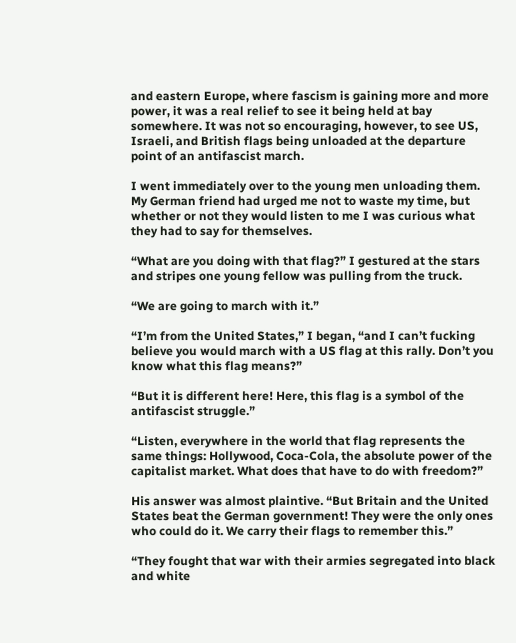and eastern Europe, where fascism is gaining more and more power, it was a real relief to see it being held at bay somewhere. It was not so encouraging, however, to see US, Israeli, and British flags being unloaded at the departure point of an antifascist march.

I went immediately over to the young men unloading them. My German friend had urged me not to waste my time, but whether or not they would listen to me I was curious what they had to say for themselves.

“What are you doing with that flag?” I gestured at the stars and stripes one young fellow was pulling from the truck.

“We are going to march with it.”

“I’m from the United States,” I began, “and I can’t fucking believe you would march with a US flag at this rally. Don’t you know what this flag means?”

“But it is different here! Here, this flag is a symbol of the antifascist struggle.”

“Listen, everywhere in the world that flag represents the same things: Hollywood, Coca-Cola, the absolute power of the capitalist market. What does that have to do with freedom?”

His answer was almost plaintive. “But Britain and the United States beat the German government! They were the only ones who could do it. We carry their flags to remember this.”

“They fought that war with their armies segregated into black and white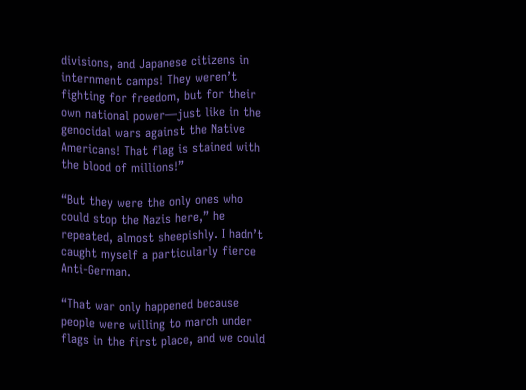divisions, and Japanese citizens in internment camps! They weren’t fighting for freedom, but for their own national power—just like in the genocidal wars against the Native Americans! That flag is stained with the blood of millions!”

“But they were the only ones who could stop the Nazis here,” he repeated, almost sheepishly. I hadn’t caught myself a particularly fierce Anti-German.

“That war only happened because people were willing to march under flags in the first place, and we could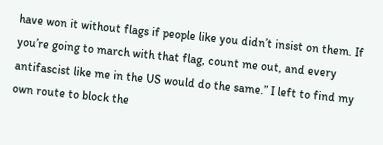have won it without flags if people like you didn’t insist on them. If you’re going to march with that flag, count me out, and every antifascist like me in the US would do the same.” I left to find my own route to block the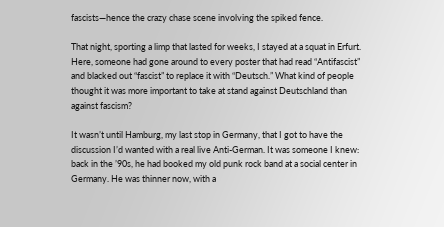fascists—hence the crazy chase scene involving the spiked fence.

That night, sporting a limp that lasted for weeks, I stayed at a squat in Erfurt. Here, someone had gone around to every poster that had read “Antifascist” and blacked out “fascist” to replace it with “Deutsch.” What kind of people thought it was more important to take at stand against Deutschland than against fascism?

It wasn’t until Hamburg, my last stop in Germany, that I got to have the discussion I’d wanted with a real live Anti-German. It was someone I knew: back in the ’90s, he had booked my old punk rock band at a social center in Germany. He was thinner now, with a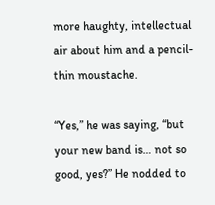more haughty, intellectual air about him and a pencil-thin moustache.

“Yes,” he was saying, “but your new band is… not so good, yes?” He nodded to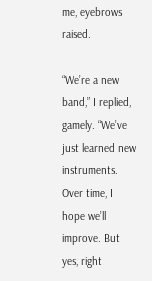me, eyebrows raised.

“We’re a new band,” I replied, gamely. “We’ve just learned new instruments. Over time, I hope we’ll improve. But yes, right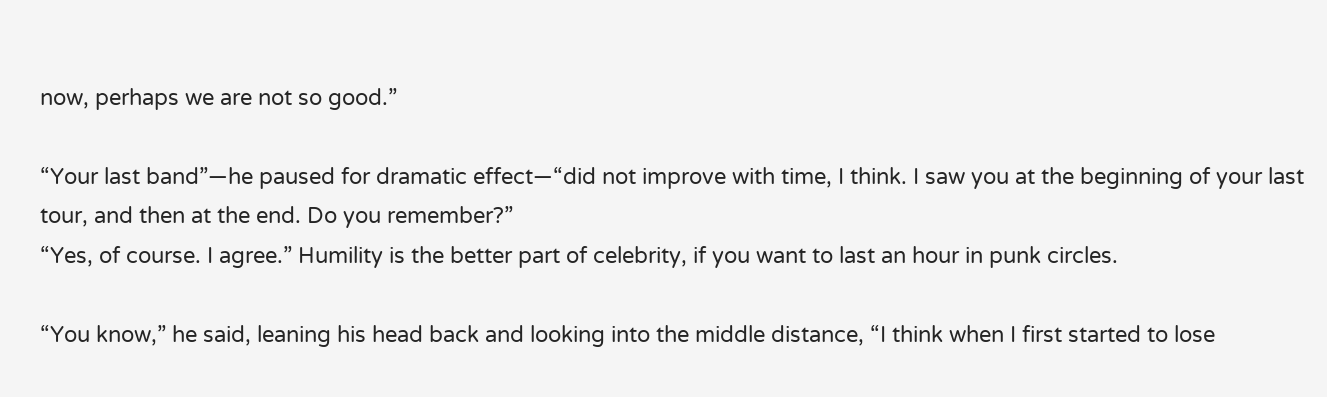now, perhaps we are not so good.”

“Your last band”—he paused for dramatic effect—“did not improve with time, I think. I saw you at the beginning of your last tour, and then at the end. Do you remember?”
“Yes, of course. I agree.” Humility is the better part of celebrity, if you want to last an hour in punk circles.

“You know,” he said, leaning his head back and looking into the middle distance, “I think when I first started to lose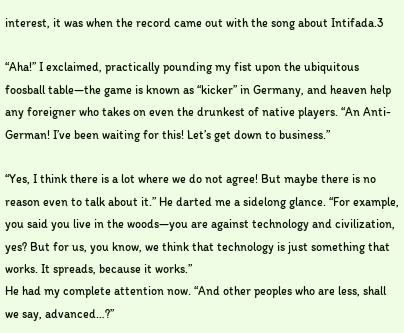interest, it was when the record came out with the song about Intifada.3

“Aha!” I exclaimed, practically pounding my fist upon the ubiquitous foosball table—the game is known as “kicker” in Germany, and heaven help any foreigner who takes on even the drunkest of native players. “An Anti-German! I’ve been waiting for this! Let’s get down to business.”

“Yes, I think there is a lot where we do not agree! But maybe there is no reason even to talk about it.” He darted me a sidelong glance. “For example, you said you live in the woods—you are against technology and civilization, yes? But for us, you know, we think that technology is just something that works. It spreads, because it works.”
He had my complete attention now. “And other peoples who are less, shall we say, advanced…?”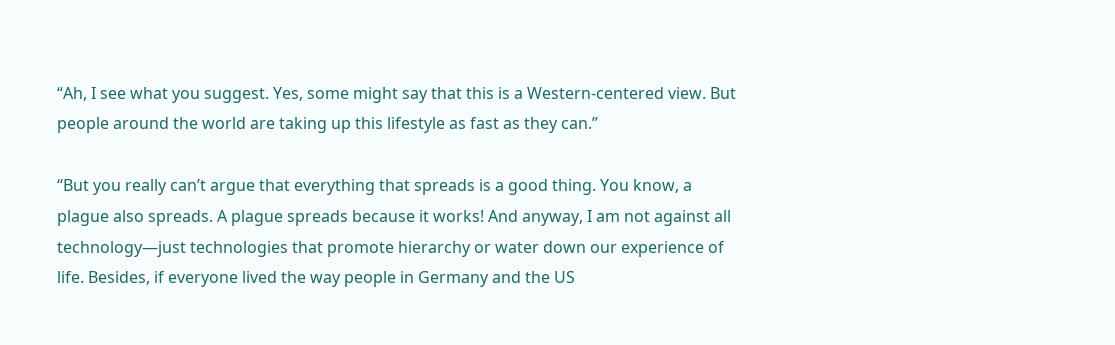“Ah, I see what you suggest. Yes, some might say that this is a Western-centered view. But people around the world are taking up this lifestyle as fast as they can.”

“But you really can’t argue that everything that spreads is a good thing. You know, a plague also spreads. A plague spreads because it works! And anyway, I am not against all technology—just technologies that promote hierarchy or water down our experience of life. Besides, if everyone lived the way people in Germany and the US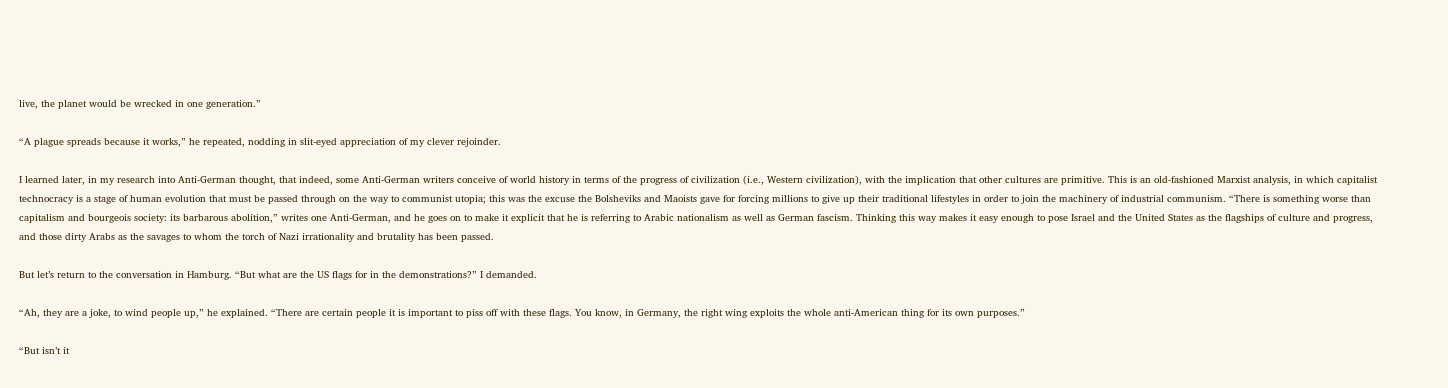live, the planet would be wrecked in one generation.”

“A plague spreads because it works,” he repeated, nodding in slit-eyed appreciation of my clever rejoinder.

I learned later, in my research into Anti-German thought, that indeed, some Anti-German writers conceive of world history in terms of the progress of civilization (i.e., Western civilization), with the implication that other cultures are primitive. This is an old-fashioned Marxist analysis, in which capitalist technocracy is a stage of human evolution that must be passed through on the way to communist utopia; this was the excuse the Bolsheviks and Maoists gave for forcing millions to give up their traditional lifestyles in order to join the machinery of industrial communism. “There is something worse than capitalism and bourgeois society: its barbarous abolition,” writes one Anti-German, and he goes on to make it explicit that he is referring to Arabic nationalism as well as German fascism. Thinking this way makes it easy enough to pose Israel and the United States as the flagships of culture and progress, and those dirty Arabs as the savages to whom the torch of Nazi irrationality and brutality has been passed.

But let’s return to the conversation in Hamburg. “But what are the US flags for in the demonstrations?” I demanded.

“Ah, they are a joke, to wind people up,” he explained. “There are certain people it is important to piss off with these flags. You know, in Germany, the right wing exploits the whole anti-American thing for its own purposes.”

“But isn’t it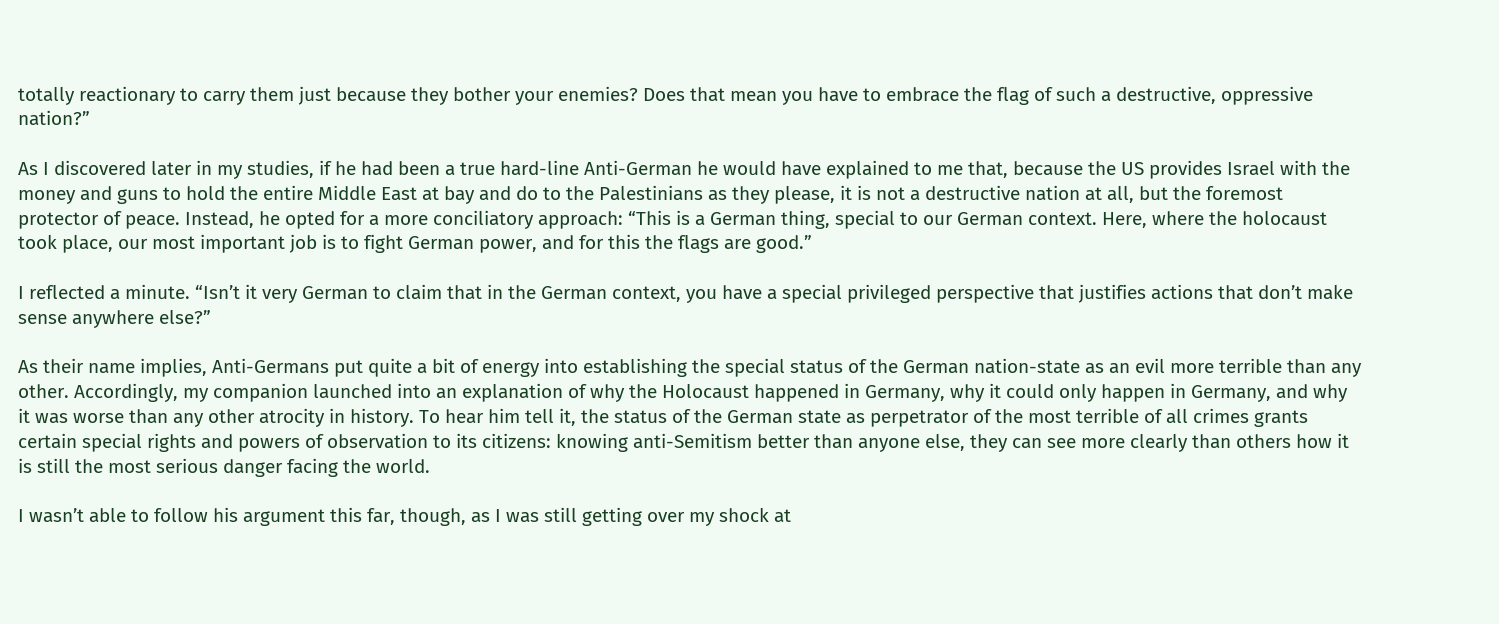totally reactionary to carry them just because they bother your enemies? Does that mean you have to embrace the flag of such a destructive, oppressive nation?”

As I discovered later in my studies, if he had been a true hard-line Anti-German he would have explained to me that, because the US provides Israel with the money and guns to hold the entire Middle East at bay and do to the Palestinians as they please, it is not a destructive nation at all, but the foremost protector of peace. Instead, he opted for a more conciliatory approach: “This is a German thing, special to our German context. Here, where the holocaust took place, our most important job is to fight German power, and for this the flags are good.”

I reflected a minute. “Isn’t it very German to claim that in the German context, you have a special privileged perspective that justifies actions that don’t make sense anywhere else?”

As their name implies, Anti-Germans put quite a bit of energy into establishing the special status of the German nation-state as an evil more terrible than any other. Accordingly, my companion launched into an explanation of why the Holocaust happened in Germany, why it could only happen in Germany, and why it was worse than any other atrocity in history. To hear him tell it, the status of the German state as perpetrator of the most terrible of all crimes grants certain special rights and powers of observation to its citizens: knowing anti-Semitism better than anyone else, they can see more clearly than others how it is still the most serious danger facing the world.

I wasn’t able to follow his argument this far, though, as I was still getting over my shock at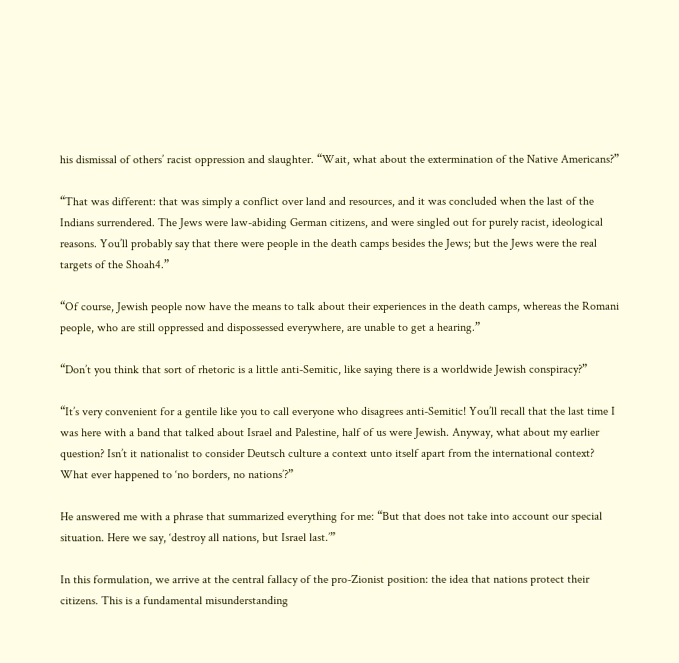his dismissal of others’ racist oppression and slaughter. “Wait, what about the extermination of the Native Americans?”

“That was different: that was simply a conflict over land and resources, and it was concluded when the last of the Indians surrendered. The Jews were law-abiding German citizens, and were singled out for purely racist, ideological reasons. You’ll probably say that there were people in the death camps besides the Jews; but the Jews were the real targets of the Shoah4.”

“Of course, Jewish people now have the means to talk about their experiences in the death camps, whereas the Romani people, who are still oppressed and dispossessed everywhere, are unable to get a hearing.”

“Don’t you think that sort of rhetoric is a little anti-Semitic, like saying there is a worldwide Jewish conspiracy?”

“It’s very convenient for a gentile like you to call everyone who disagrees anti-Semitic! You’ll recall that the last time I was here with a band that talked about Israel and Palestine, half of us were Jewish. Anyway, what about my earlier question? Isn’t it nationalist to consider Deutsch culture a context unto itself apart from the international context? What ever happened to ‘no borders, no nations’?”

He answered me with a phrase that summarized everything for me: “But that does not take into account our special situation. Here we say, ‘destroy all nations, but Israel last.’”

In this formulation, we arrive at the central fallacy of the pro-Zionist position: the idea that nations protect their citizens. This is a fundamental misunderstanding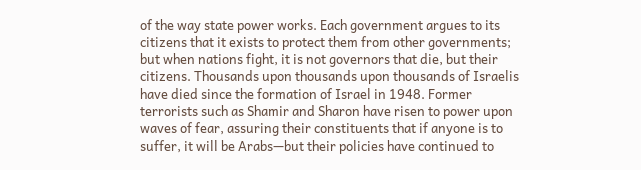of the way state power works. Each government argues to its citizens that it exists to protect them from other governments; but when nations fight, it is not governors that die, but their citizens. Thousands upon thousands upon thousands of Israelis have died since the formation of Israel in 1948. Former terrorists such as Shamir and Sharon have risen to power upon waves of fear, assuring their constituents that if anyone is to suffer, it will be Arabs—but their policies have continued to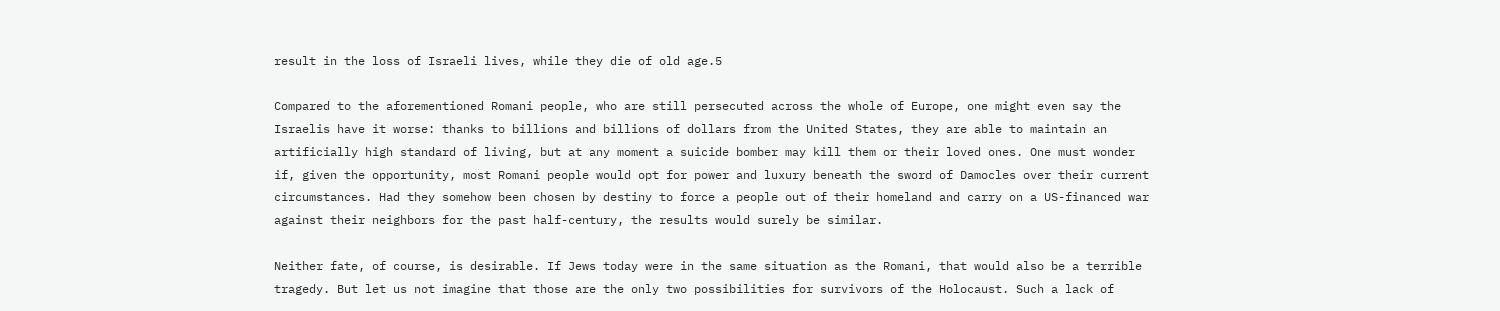result in the loss of Israeli lives, while they die of old age.5

Compared to the aforementioned Romani people, who are still persecuted across the whole of Europe, one might even say the Israelis have it worse: thanks to billions and billions of dollars from the United States, they are able to maintain an artificially high standard of living, but at any moment a suicide bomber may kill them or their loved ones. One must wonder if, given the opportunity, most Romani people would opt for power and luxury beneath the sword of Damocles over their current circumstances. Had they somehow been chosen by destiny to force a people out of their homeland and carry on a US-financed war against their neighbors for the past half-century, the results would surely be similar.

Neither fate, of course, is desirable. If Jews today were in the same situation as the Romani, that would also be a terrible tragedy. But let us not imagine that those are the only two possibilities for survivors of the Holocaust. Such a lack of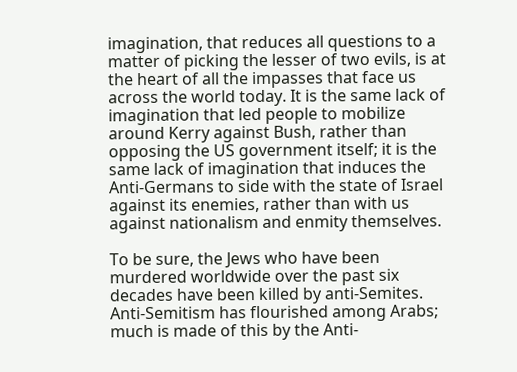imagination, that reduces all questions to a matter of picking the lesser of two evils, is at the heart of all the impasses that face us across the world today. It is the same lack of imagination that led people to mobilize around Kerry against Bush, rather than opposing the US government itself; it is the same lack of imagination that induces the Anti-Germans to side with the state of Israel against its enemies, rather than with us against nationalism and enmity themselves.

To be sure, the Jews who have been murdered worldwide over the past six decades have been killed by anti-Semites. Anti-Semitism has flourished among Arabs; much is made of this by the Anti-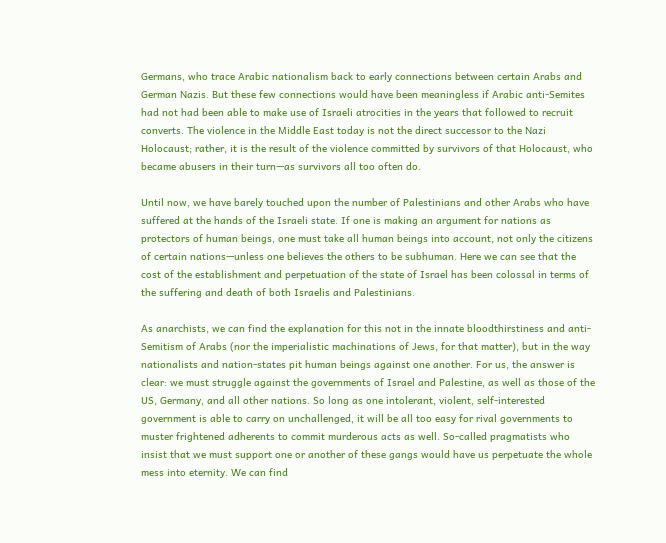Germans, who trace Arabic nationalism back to early connections between certain Arabs and German Nazis. But these few connections would have been meaningless if Arabic anti-Semites had not had been able to make use of Israeli atrocities in the years that followed to recruit converts. The violence in the Middle East today is not the direct successor to the Nazi Holocaust; rather, it is the result of the violence committed by survivors of that Holocaust, who became abusers in their turn—as survivors all too often do.

Until now, we have barely touched upon the number of Palestinians and other Arabs who have suffered at the hands of the Israeli state. If one is making an argument for nations as protectors of human beings, one must take all human beings into account, not only the citizens of certain nations—unless one believes the others to be subhuman. Here we can see that the cost of the establishment and perpetuation of the state of Israel has been colossal in terms of the suffering and death of both Israelis and Palestinians.

As anarchists, we can find the explanation for this not in the innate bloodthirstiness and anti-Semitism of Arabs (nor the imperialistic machinations of Jews, for that matter), but in the way nationalists and nation-states pit human beings against one another. For us, the answer is clear: we must struggle against the governments of Israel and Palestine, as well as those of the US, Germany, and all other nations. So long as one intolerant, violent, self-interested government is able to carry on unchallenged, it will be all too easy for rival governments to muster frightened adherents to commit murderous acts as well. So-called pragmatists who insist that we must support one or another of these gangs would have us perpetuate the whole mess into eternity. We can find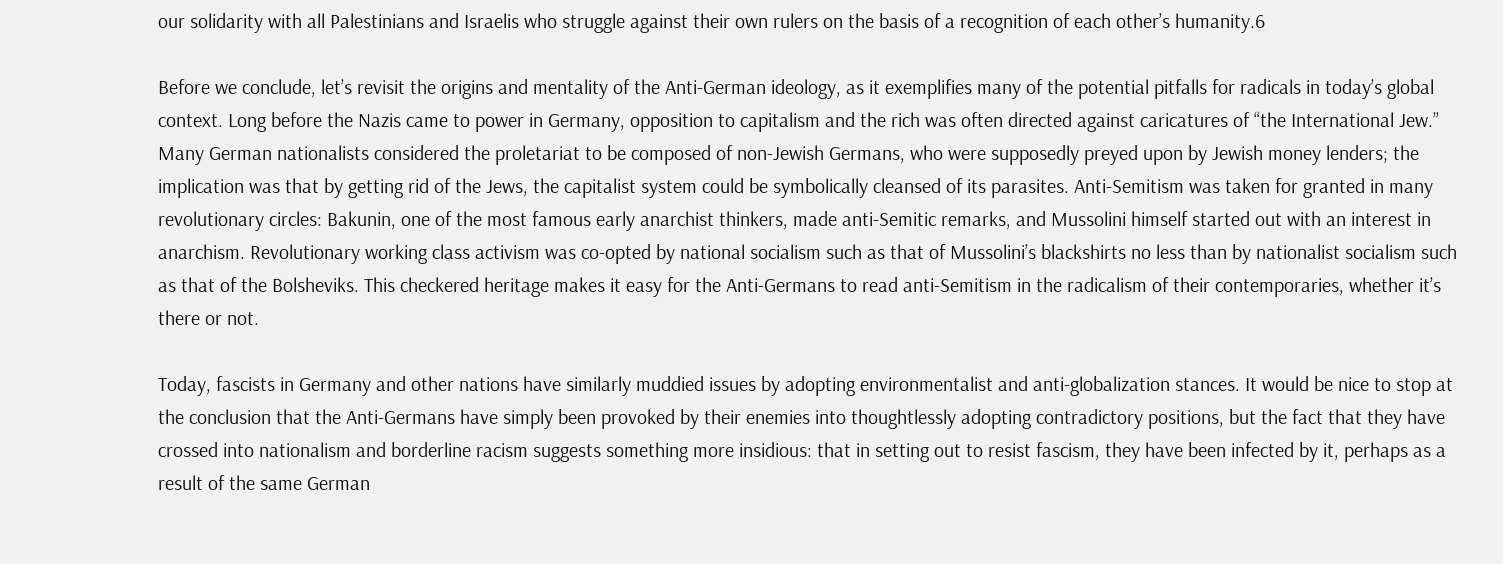our solidarity with all Palestinians and Israelis who struggle against their own rulers on the basis of a recognition of each other’s humanity.6

Before we conclude, let’s revisit the origins and mentality of the Anti-German ideology, as it exemplifies many of the potential pitfalls for radicals in today’s global context. Long before the Nazis came to power in Germany, opposition to capitalism and the rich was often directed against caricatures of “the International Jew.” Many German nationalists considered the proletariat to be composed of non-Jewish Germans, who were supposedly preyed upon by Jewish money lenders; the implication was that by getting rid of the Jews, the capitalist system could be symbolically cleansed of its parasites. Anti-Semitism was taken for granted in many revolutionary circles: Bakunin, one of the most famous early anarchist thinkers, made anti-Semitic remarks, and Mussolini himself started out with an interest in anarchism. Revolutionary working class activism was co-opted by national socialism such as that of Mussolini’s blackshirts no less than by nationalist socialism such as that of the Bolsheviks. This checkered heritage makes it easy for the Anti-Germans to read anti-Semitism in the radicalism of their contemporaries, whether it’s there or not.

Today, fascists in Germany and other nations have similarly muddied issues by adopting environmentalist and anti-globalization stances. It would be nice to stop at the conclusion that the Anti-Germans have simply been provoked by their enemies into thoughtlessly adopting contradictory positions, but the fact that they have crossed into nationalism and borderline racism suggests something more insidious: that in setting out to resist fascism, they have been infected by it, perhaps as a result of the same German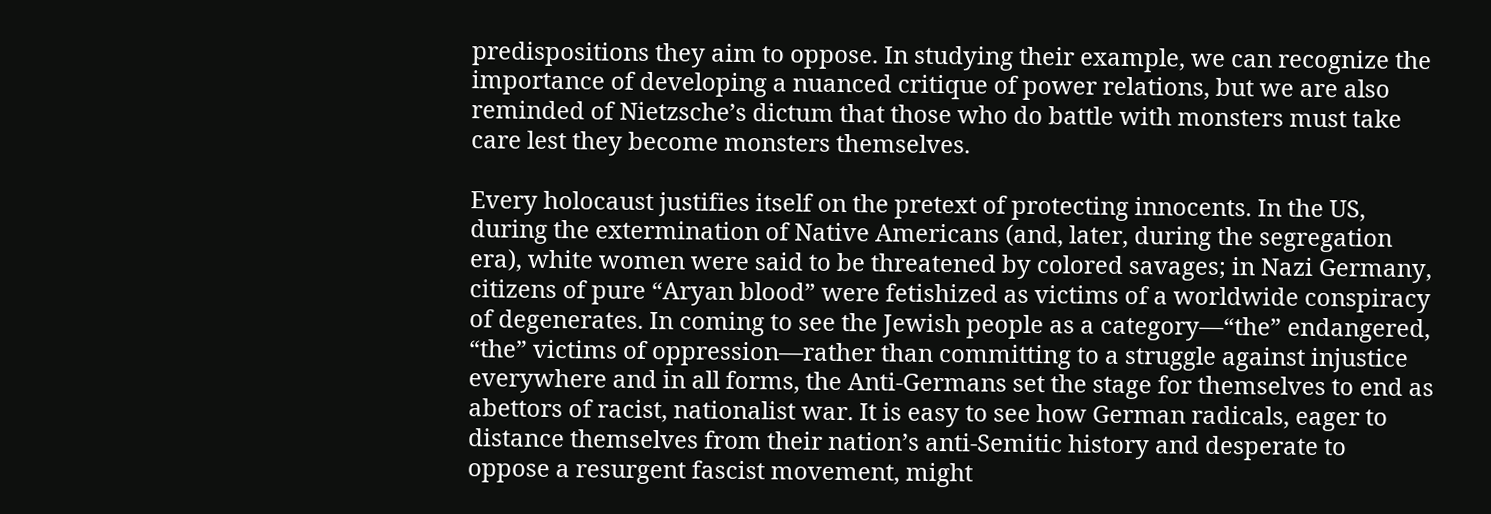predispositions they aim to oppose. In studying their example, we can recognize the importance of developing a nuanced critique of power relations, but we are also reminded of Nietzsche’s dictum that those who do battle with monsters must take care lest they become monsters themselves.

Every holocaust justifies itself on the pretext of protecting innocents. In the US, during the extermination of Native Americans (and, later, during the segregation era), white women were said to be threatened by colored savages; in Nazi Germany, citizens of pure “Aryan blood” were fetishized as victims of a worldwide conspiracy of degenerates. In coming to see the Jewish people as a category—“the” endangered, “the” victims of oppression—rather than committing to a struggle against injustice everywhere and in all forms, the Anti-Germans set the stage for themselves to end as abettors of racist, nationalist war. It is easy to see how German radicals, eager to distance themselves from their nation’s anti-Semitic history and desperate to oppose a resurgent fascist movement, might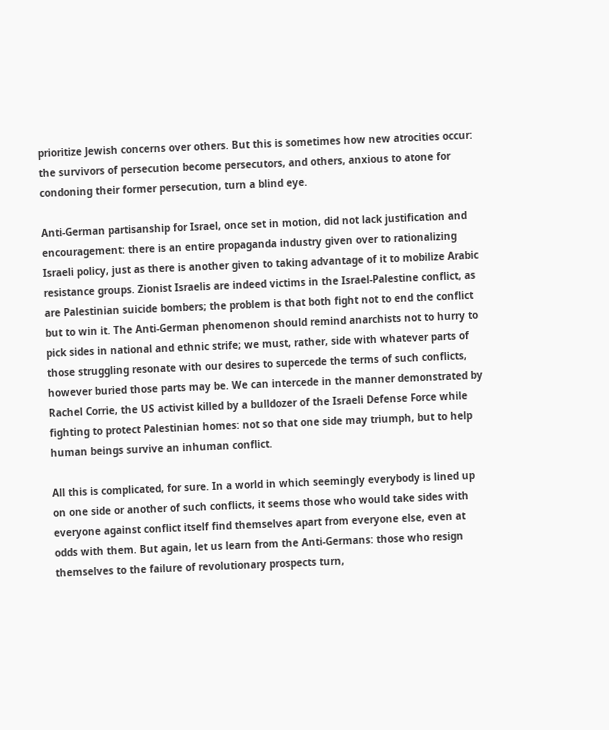prioritize Jewish concerns over others. But this is sometimes how new atrocities occur: the survivors of persecution become persecutors, and others, anxious to atone for condoning their former persecution, turn a blind eye.

Anti-German partisanship for Israel, once set in motion, did not lack justification and encouragement: there is an entire propaganda industry given over to rationalizing Israeli policy, just as there is another given to taking advantage of it to mobilize Arabic resistance groups. Zionist Israelis are indeed victims in the Israel-Palestine conflict, as are Palestinian suicide bombers; the problem is that both fight not to end the conflict but to win it. The Anti-German phenomenon should remind anarchists not to hurry to pick sides in national and ethnic strife; we must, rather, side with whatever parts of those struggling resonate with our desires to supercede the terms of such conflicts, however buried those parts may be. We can intercede in the manner demonstrated by Rachel Corrie, the US activist killed by a bulldozer of the Israeli Defense Force while fighting to protect Palestinian homes: not so that one side may triumph, but to help human beings survive an inhuman conflict.

All this is complicated, for sure. In a world in which seemingly everybody is lined up on one side or another of such conflicts, it seems those who would take sides with everyone against conflict itself find themselves apart from everyone else, even at odds with them. But again, let us learn from the Anti-Germans: those who resign themselves to the failure of revolutionary prospects turn,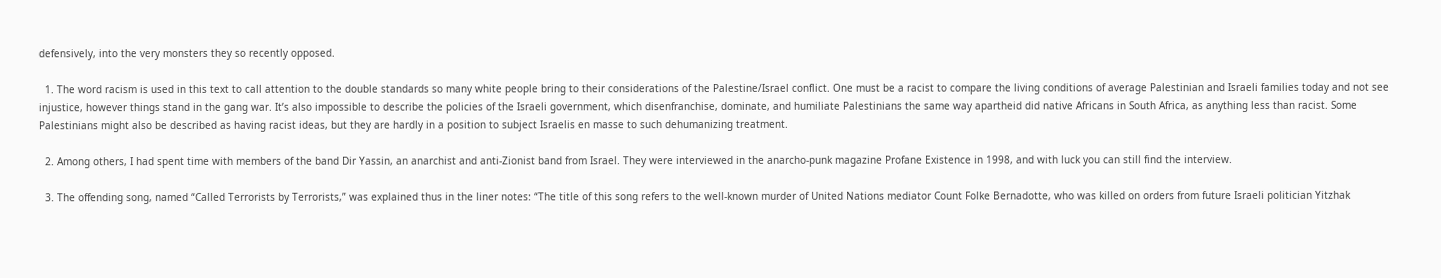defensively, into the very monsters they so recently opposed.

  1. The word racism is used in this text to call attention to the double standards so many white people bring to their considerations of the Palestine/Israel conflict. One must be a racist to compare the living conditions of average Palestinian and Israeli families today and not see injustice, however things stand in the gang war. It’s also impossible to describe the policies of the Israeli government, which disenfranchise, dominate, and humiliate Palestinians the same way apartheid did native Africans in South Africa, as anything less than racist. Some Palestinians might also be described as having racist ideas, but they are hardly in a position to subject Israelis en masse to such dehumanizing treatment.

  2. Among others, I had spent time with members of the band Dir Yassin, an anarchist and anti-Zionist band from Israel. They were interviewed in the anarcho-punk magazine Profane Existence in 1998, and with luck you can still find the interview.

  3. The offending song, named “Called Terrorists by Terrorists,” was explained thus in the liner notes: “The title of this song refers to the well-known murder of United Nations mediator Count Folke Bernadotte, who was killed on orders from future Israeli politician Yitzhak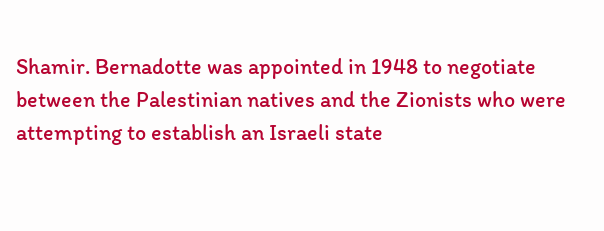Shamir. Bernadotte was appointed in 1948 to negotiate between the Palestinian natives and the Zionists who were attempting to establish an Israeli state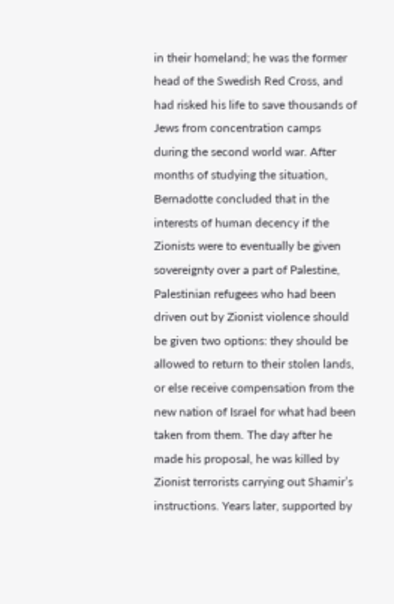in their homeland; he was the former head of the Swedish Red Cross, and had risked his life to save thousands of Jews from concentration camps during the second world war. After months of studying the situation, Bernadotte concluded that in the interests of human decency if the Zionists were to eventually be given sovereignty over a part of Palestine, Palestinian refugees who had been driven out by Zionist violence should be given two options: they should be allowed to return to their stolen lands, or else receive compensation from the new nation of Israel for what had been taken from them. The day after he made his proposal, he was killed by Zionist terrorists carrying out Shamir’s instructions. Years later, supported by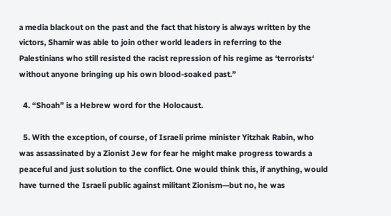a media blackout on the past and the fact that history is always written by the victors, Shamir was able to join other world leaders in referring to the Palestinians who still resisted the racist repression of his regime as ‘terrorists‘ without anyone bringing up his own blood-soaked past.”

  4. “Shoah” is a Hebrew word for the Holocaust.

  5. With the exception, of course, of Israeli prime minister Yitzhak Rabin, who was assassinated by a Zionist Jew for fear he might make progress towards a peaceful and just solution to the conflict. One would think this, if anything, would have turned the Israeli public against militant Zionism—but no, he was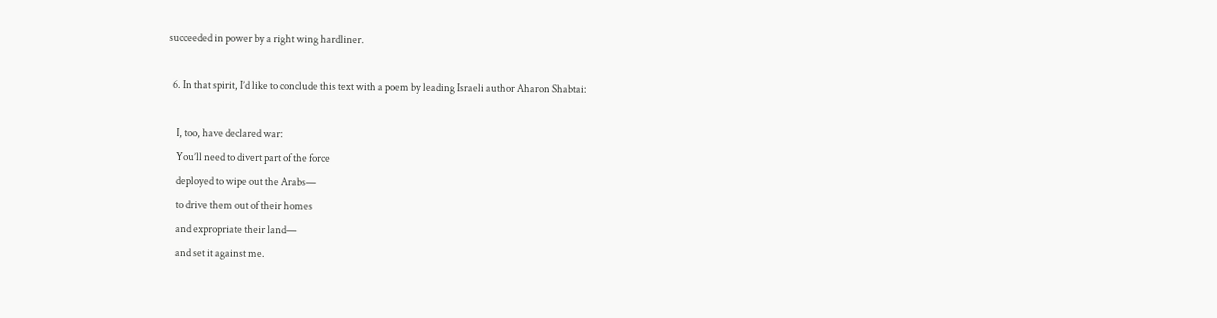succeeded in power by a right wing hardliner.

  6. In that spirit, I’d like to conclude this text with a poem by leading Israeli author Aharon Shabtai:

    I, too, have declared war:
    You’ll need to divert part of the force
    deployed to wipe out the Arabs—
    to drive them out of their homes
    and expropriate their land—
    and set it against me.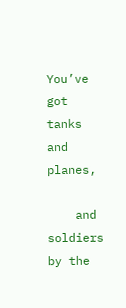You’ve got tanks and planes,

    and soldiers by the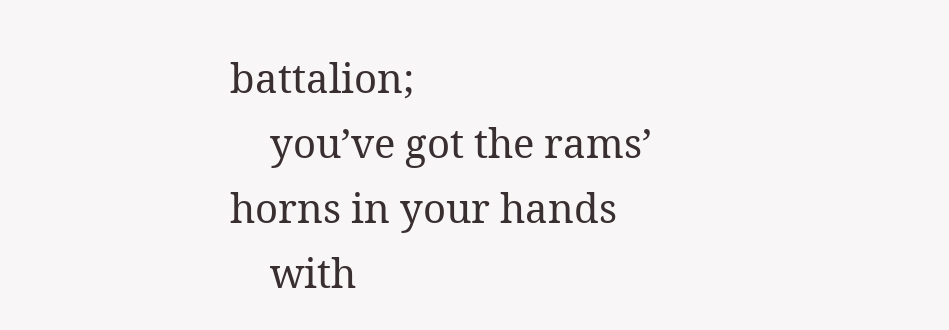battalion;
    you’ve got the rams’ horns in your hands
    with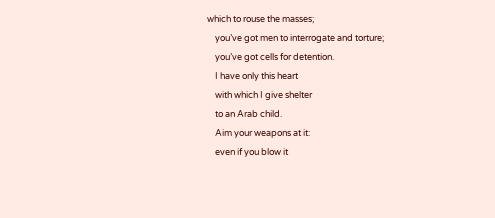which to rouse the masses;
    you’ve got men to interrogate and torture;
    you’ve got cells for detention.
    I have only this heart
    with which I give shelter
    to an Arab child.
    Aim your weapons at it:
    even if you blow it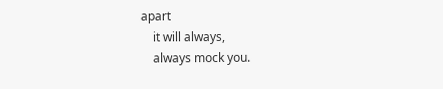apart
    it will always,
    always mock you.